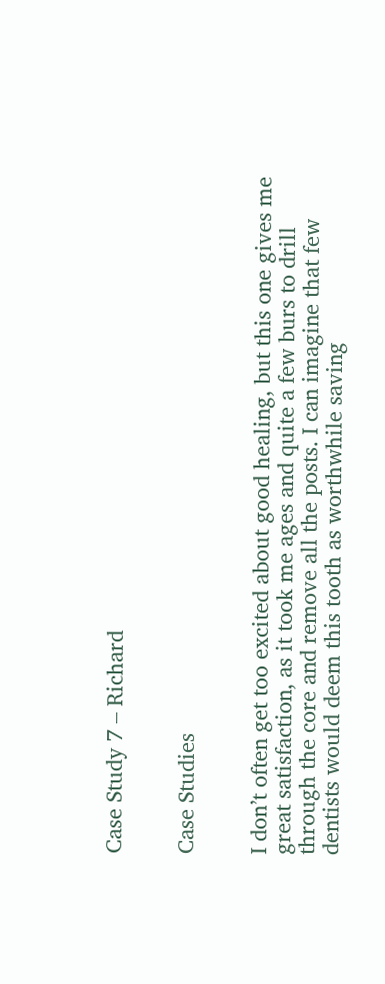Case Study 7 – Richard


Case Studies


I don’t often get too excited about good healing, but this one gives me great satisfaction, as it took me ages and quite a few burs to drill through the core and remove all the posts. I can imagine that few dentists would deem this tooth as worthwhile saving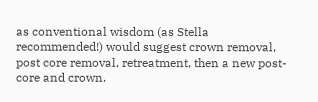as conventional wisdom (as Stella recommended!) would suggest crown removal, post core removal, retreatment, then a new post-core and crown.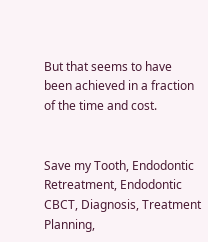But that seems to have been achieved in a fraction of the time and cost.


Save my Tooth, Endodontic Retreatment, Endodontic CBCT, Diagnosis, Treatment Planning,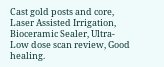Cast gold posts and core, Laser Assisted Irrigation, Bioceramic Sealer, Ultra-Low dose scan review, Good healing.